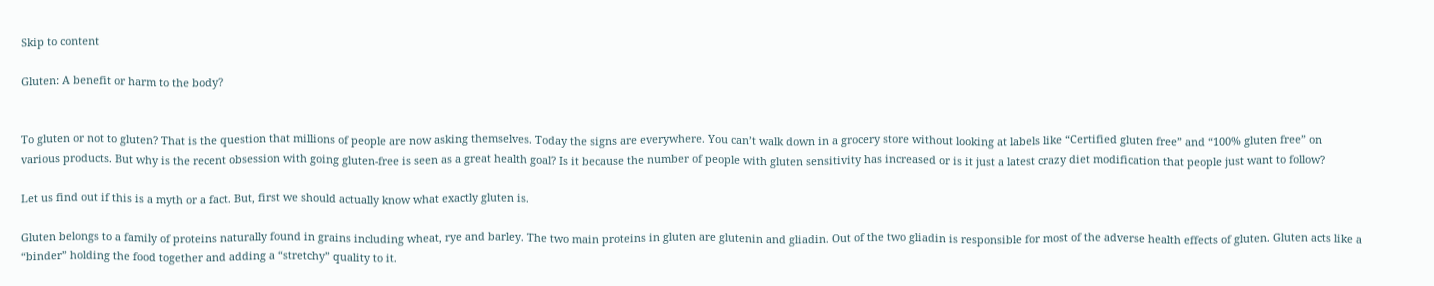Skip to content

Gluten: A benefit or harm to the body?


To gluten or not to gluten? That is the question that millions of people are now asking themselves. Today the signs are everywhere. You can’t walk down in a grocery store without looking at labels like “Certified gluten free” and “100% gluten free” on various products. But why is the recent obsession with going gluten-free is seen as a great health goal? Is it because the number of people with gluten sensitivity has increased or is it just a latest crazy diet modification that people just want to follow?

Let us find out if this is a myth or a fact. But, first we should actually know what exactly gluten is.

Gluten belongs to a family of proteins naturally found in grains including wheat, rye and barley. The two main proteins in gluten are glutenin and gliadin. Out of the two gliadin is responsible for most of the adverse health effects of gluten. Gluten acts like a “binder” holding the food together and adding a “stretchy” quality to it.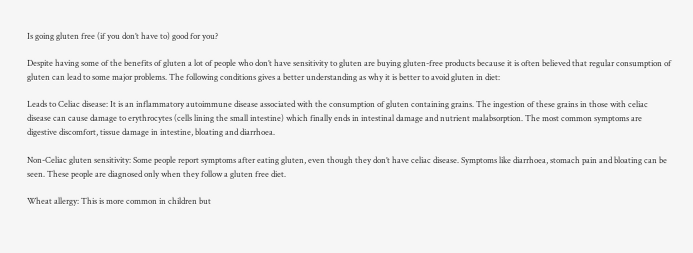Is going gluten free (if you don’t have to) good for you?

Despite having some of the benefits of gluten a lot of people who don’t have sensitivity to gluten are buying gluten-free products because it is often believed that regular consumption of gluten can lead to some major problems. The following conditions gives a better understanding as why it is better to avoid gluten in diet:

Leads to Celiac disease: It is an inflammatory autoimmune disease associated with the consumption of gluten containing grains. The ingestion of these grains in those with celiac disease can cause damage to erythrocytes (cells lining the small intestine) which finally ends in intestinal damage and nutrient malabsorption. The most common symptoms are digestive discomfort, tissue damage in intestine, bloating and diarrhoea.

Non-Celiac gluten sensitivity: Some people report symptoms after eating gluten, even though they don’t have celiac disease. Symptoms like diarrhoea, stomach pain and bloating can be seen. These people are diagnosed only when they follow a gluten free diet.

Wheat allergy: This is more common in children but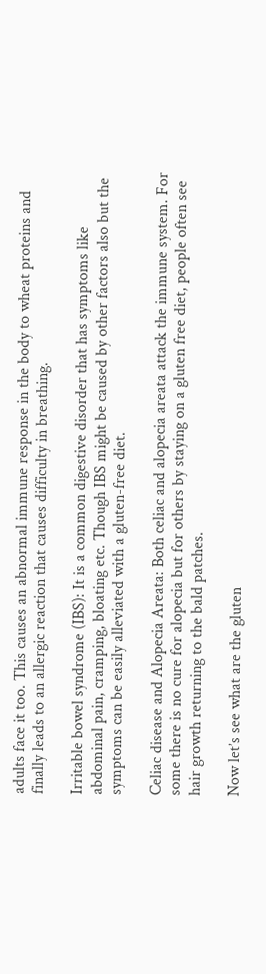adults face it too. This causes an abnormal immune response in the body to wheat proteins and finally leads to an allergic reaction that causes difficulty in breathing.

Irritable bowel syndrome (IBS): It is a common digestive disorder that has symptoms like abdominal pain, cramping, bloating etc. Though IBS might be caused by other factors also but the symptoms can be easily alleviated with a gluten-free diet.

Celiac disease and Alopecia Areata: Both celiac and alopecia areata attack the immune system. For some there is no cure for alopecia but for others by staying on a gluten free diet, people often see hair growth returning to the bald patches.

Now let’s see what are the gluten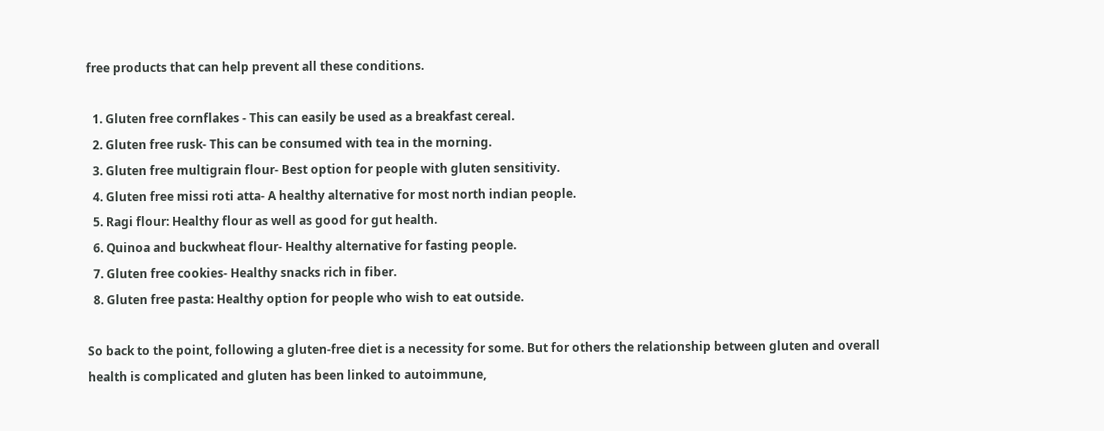free products that can help prevent all these conditions.

  1. Gluten free cornflakes - This can easily be used as a breakfast cereal.
  2. Gluten free rusk- This can be consumed with tea in the morning.
  3. Gluten free multigrain flour- Best option for people with gluten sensitivity.
  4. Gluten free missi roti atta- A healthy alternative for most north indian people.
  5. Ragi flour: Healthy flour as well as good for gut health.
  6. Quinoa and buckwheat flour- Healthy alternative for fasting people.
  7. Gluten free cookies- Healthy snacks rich in fiber.
  8. Gluten free pasta: Healthy option for people who wish to eat outside.

So back to the point, following a gluten-free diet is a necessity for some. But for others the relationship between gluten and overall health is complicated and gluten has been linked to autoimmune,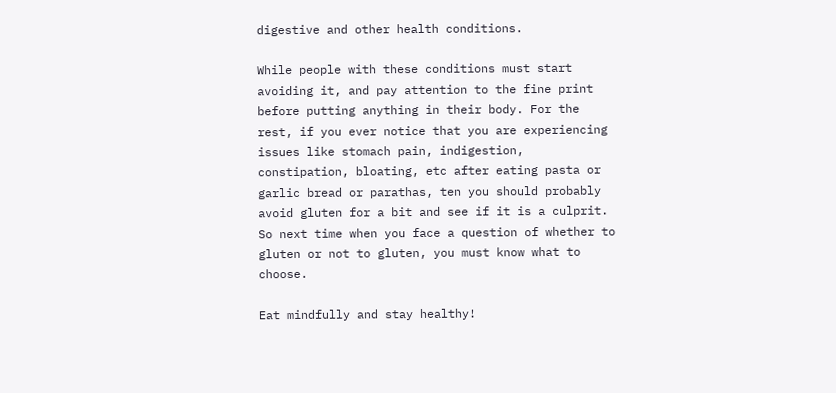digestive and other health conditions.

While people with these conditions must start avoiding it, and pay attention to the fine print before putting anything in their body. For the rest, if you ever notice that you are experiencing issues like stomach pain, indigestion, constipation, bloating, etc after eating pasta or garlic bread or parathas, ten you should probably avoid gluten for a bit and see if it is a culprit. So next time when you face a question of whether to gluten or not to gluten, you must know what to choose.

Eat mindfully and stay healthy!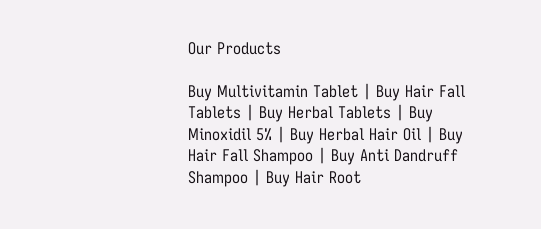Our Products

Buy Multivitamin Tablet | Buy Hair Fall Tablets | Buy Herbal Tablets | Buy Minoxidil 5% | Buy Herbal Hair Oil | Buy Hair Fall Shampoo | Buy Anti Dandruff Shampoo | Buy Hair Root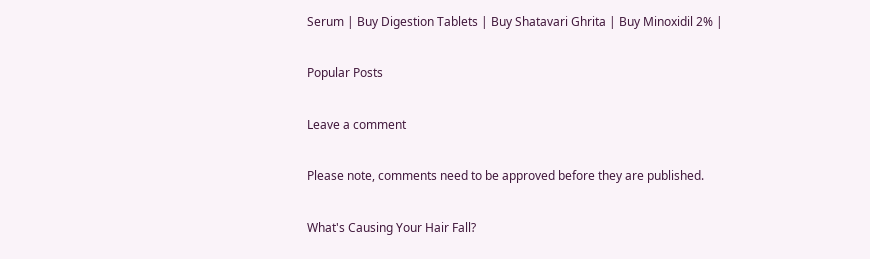Serum | Buy Digestion Tablets | Buy Shatavari Ghrita | Buy Minoxidil 2% |

Popular Posts

Leave a comment

Please note, comments need to be approved before they are published.

What's Causing Your Hair Fall?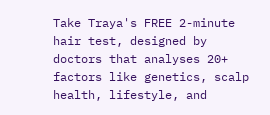Take Traya's FREE 2-minute hair test, designed by doctors that analyses 20+ factors like genetics, scalp health, lifestyle, and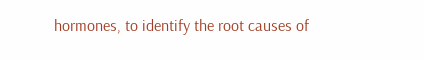hormones, to identify the root causes of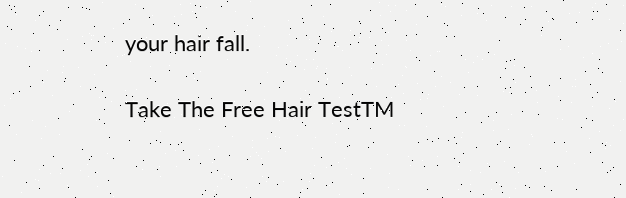your hair fall.

Take The Free Hair TestTM